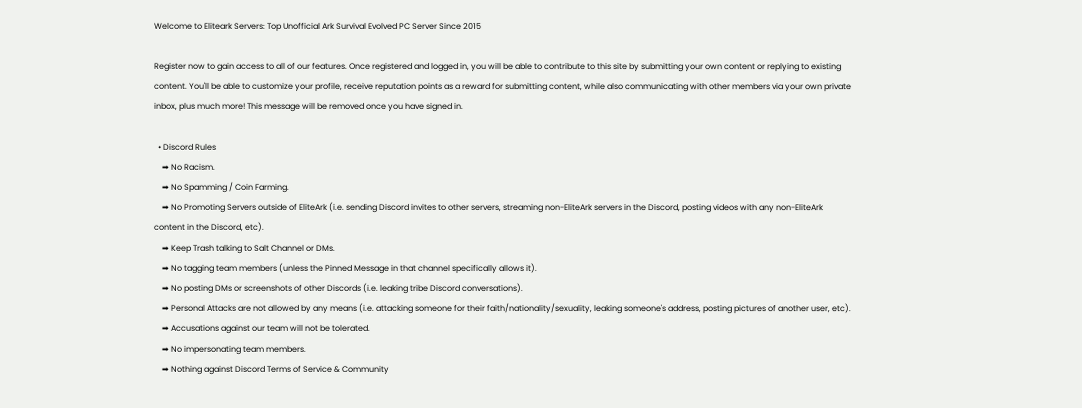Welcome to Eliteark Servers: Top Unofficial Ark Survival Evolved PC Server Since 2015

Register now to gain access to all of our features. Once registered and logged in, you will be able to contribute to this site by submitting your own content or replying to existing content. You'll be able to customize your profile, receive reputation points as a reward for submitting content, while also communicating with other members via your own private inbox, plus much more! This message will be removed once you have signed in.

  • Discord Rules
    ➡ No Racism.
    ➡ No Spamming / Coin Farming.
    ➡ No Promoting Servers outside of EliteArk (i.e. sending Discord invites to other servers, streaming non-EliteArk servers in the Discord, posting videos with any non-EliteArk content in the Discord, etc).
    ➡ Keep Trash talking to Salt Channel or DMs.
    ➡ No tagging team members (unless the Pinned Message in that channel specifically allows it).
    ➡ No posting DMs or screenshots of other Discords (i.e. leaking tribe Discord conversations).
    ➡ Personal Attacks are not allowed by any means (i.e. attacking someone for their faith/nationality/sexuality, leaking someone's address, posting pictures of another user, etc).
    ➡ Accusations against our team will not be tolerated.
    ➡ No impersonating team members.
    ➡ Nothing against Discord Terms of Service & Community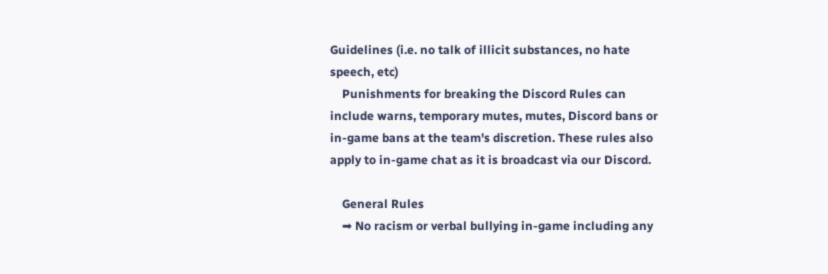Guidelines (i.e. no talk of illicit substances, no hate speech, etc)
    Punishments for breaking the Discord Rules can include warns, temporary mutes, mutes, Discord bans or in-game bans at the team's discretion. These rules also apply to in-game chat as it is broadcast via our Discord.

    General Rules
    ➡ No racism or verbal bullying in-game including any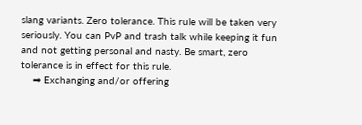slang variants. Zero tolerance. This rule will be taken very seriously. You can PvP and trash talk while keeping it fun and not getting personal and nasty. Be smart, zero tolerance is in effect for this rule.
    ➡ Exchanging and/or offering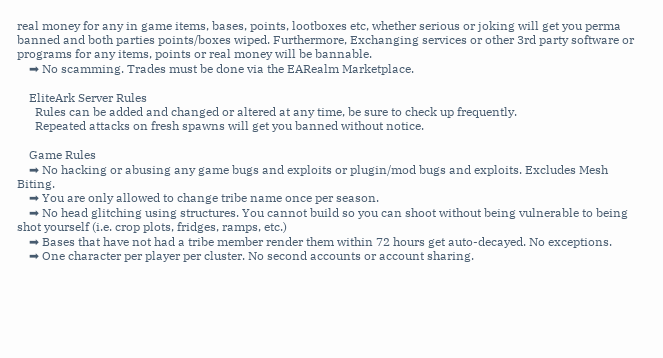real money for any in game items, bases, points, lootboxes etc, whether serious or joking will get you perma banned and both parties points/boxes wiped. Furthermore, Exchanging services or other 3rd party software or programs for any items, points or real money will be bannable.
    ➡ No scamming. Trades must be done via the EARealm Marketplace.

    EliteArk Server Rules
      Rules can be added and changed or altered at any time, be sure to check up frequently.
      Repeated attacks on fresh spawns will get you banned without notice.

    Game Rules
    ➡ No hacking or abusing any game bugs and exploits or plugin/mod bugs and exploits. Excludes Mesh Biting.
    ➡ You are only allowed to change tribe name once per season.
    ➡ No head glitching using structures. You cannot build so you can shoot without being vulnerable to being shot yourself (i.e. crop plots, fridges, ramps, etc.)
    ➡ Bases that have not had a tribe member render them within 72 hours get auto-decayed. No exceptions.
    ➡ One character per player per cluster. No second accounts or account sharing.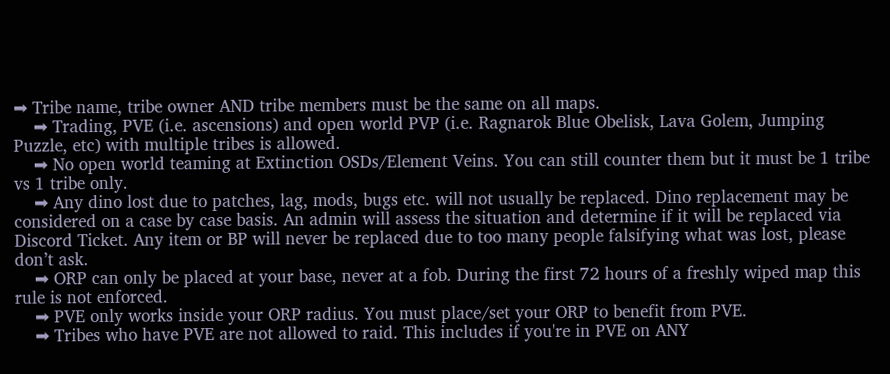➡ Tribe name, tribe owner AND tribe members must be the same on all maps.
    ➡ Trading, PVE (i.e. ascensions) and open world PVP (i.e. Ragnarok Blue Obelisk, Lava Golem, Jumping Puzzle, etc) with multiple tribes is allowed.
    ➡ No open world teaming at Extinction OSDs/Element Veins. You can still counter them but it must be 1 tribe vs 1 tribe only.
    ➡ Any dino lost due to patches, lag, mods, bugs etc. will not usually be replaced. Dino replacement may be considered on a case by case basis. An admin will assess the situation and determine if it will be replaced via Discord Ticket. Any item or BP will never be replaced due to too many people falsifying what was lost, please don’t ask.
    ➡ ORP can only be placed at your base, never at a fob. During the first 72 hours of a freshly wiped map this rule is not enforced.
    ➡ PVE only works inside your ORP radius. You must place/set your ORP to benefit from PVE.
    ➡ Tribes who have PVE are not allowed to raid. This includes if you're in PVE on ANY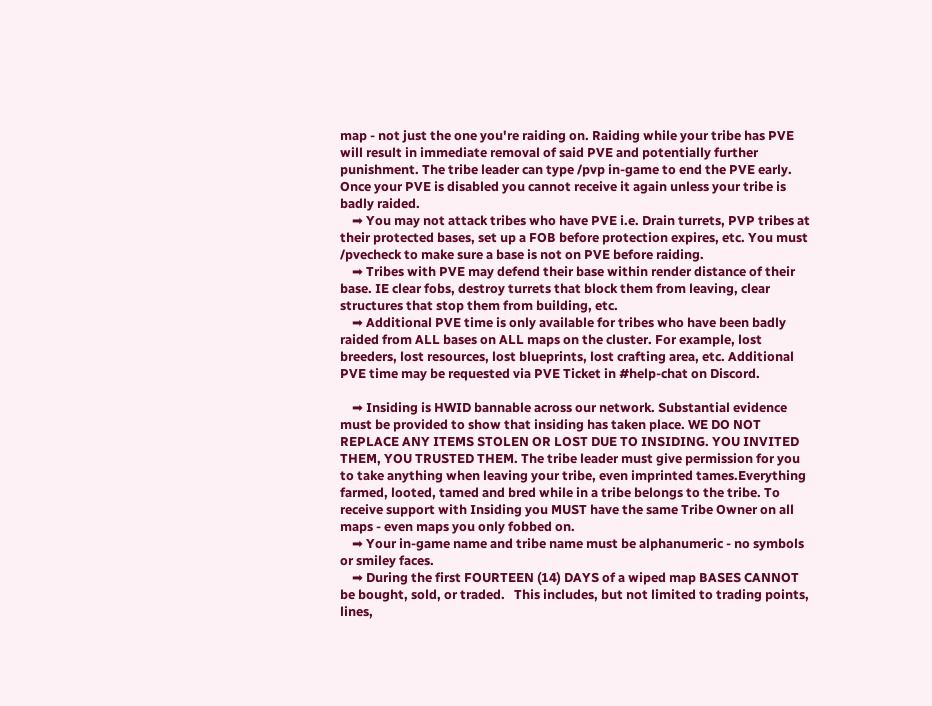map - not just the one you're raiding on. Raiding while your tribe has PVE will result in immediate removal of said PVE and potentially further punishment. The tribe leader can type /pvp in-game to end the PVE early. Once your PVE is disabled you cannot receive it again unless your tribe is badly raided.
    ➡ You may not attack tribes who have PVE i.e. Drain turrets, PVP tribes at their protected bases, set up a FOB before protection expires, etc. You must /pvecheck to make sure a base is not on PVE before raiding.
    ➡ Tribes with PVE may defend their base within render distance of their base. IE clear fobs, destroy turrets that block them from leaving, clear structures that stop them from building, etc.
    ➡ Additional PVE time is only available for tribes who have been badly raided from ALL bases on ALL maps on the cluster. For example, lost breeders, lost resources, lost blueprints, lost crafting area, etc. Additional PVE time may be requested via PVE Ticket in #help-chat on Discord.

    ➡ Insiding is HWID bannable across our network. Substantial evidence must be provided to show that insiding has taken place. WE DO NOT REPLACE ANY ITEMS STOLEN OR LOST DUE TO INSIDING. YOU INVITED THEM, YOU TRUSTED THEM. The tribe leader must give permission for you to take anything when leaving your tribe, even imprinted tames.Everything farmed, looted, tamed and bred while in a tribe belongs to the tribe. To receive support with Insiding you MUST have the same Tribe Owner on all maps - even maps you only fobbed on.
    ➡ Your in-game name and tribe name must be alphanumeric - no symbols or smiley faces.
    ➡ During the first FOURTEEN (14) DAYS of a wiped map BASES CANNOT be bought, sold, or traded.   This includes, but not limited to trading points, lines,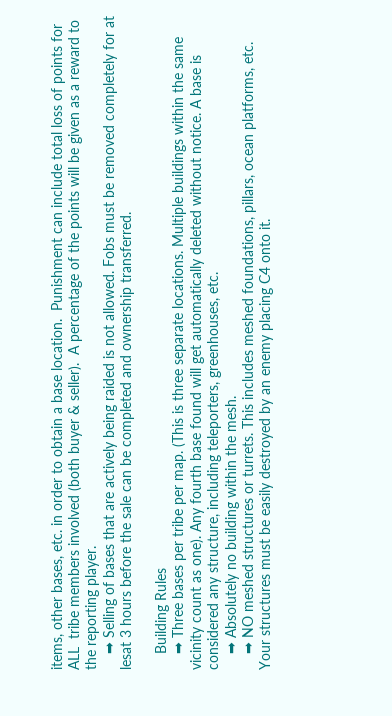items, other bases, etc. in order to obtain a base location.  Punishment can include total loss of points for ALL  tribe members involved (both buyer & seller).  A percentage of the points will be given as a reward to the reporting player.
    ➡ Selling of bases that are actively being raided is not allowed. Fobs must be removed completely for at lesat 3 hours before the sale can be completed and ownership transferred.

    Building Rules
    ➡ Three bases per tribe per map. (This is three separate locations. Multiple buildings within the same vicinity count as one). Any fourth base found will get automatically deleted without notice. A base is considered any structure, including teleporters, greenhouses, etc.
    ➡ Absolutely no building within the mesh.
    ➡ NO meshed structures or turrets. This includes meshed foundations, pillars, ocean platforms, etc. Your structures must be easily destroyed by an enemy placing C4 onto it.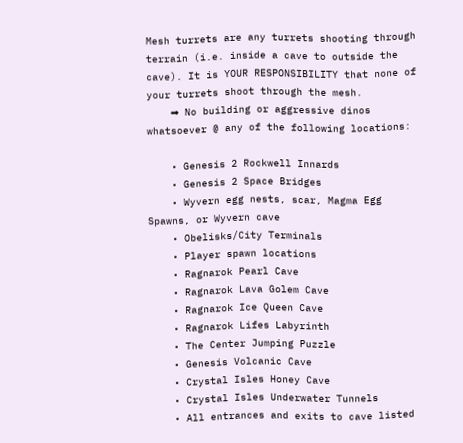Mesh turrets are any turrets shooting through terrain (i.e. inside a cave to outside the cave). It is YOUR RESPONSIBILITY that none of your turrets shoot through the mesh.
    ➡ No building or aggressive dinos whatsoever @ any of the following locations:

    • Genesis 2 Rockwell Innards
    • Genesis 2 Space Bridges
    • Wyvern egg nests, scar, Magma Egg Spawns, or Wyvern cave
    • Obelisks/City Terminals
    • Player spawn locations
    • Ragnarok Pearl Cave
    • Ragnarok Lava Golem Cave
    • Ragnarok Ice Queen Cave
    • Ragnarok Lifes Labyrinth
    • The Center Jumping Puzzle
    • Genesis Volcanic Cave
    • Crystal Isles Honey Cave
    • Crystal Isles Underwater Tunnels
    • All entrances and exits to cave listed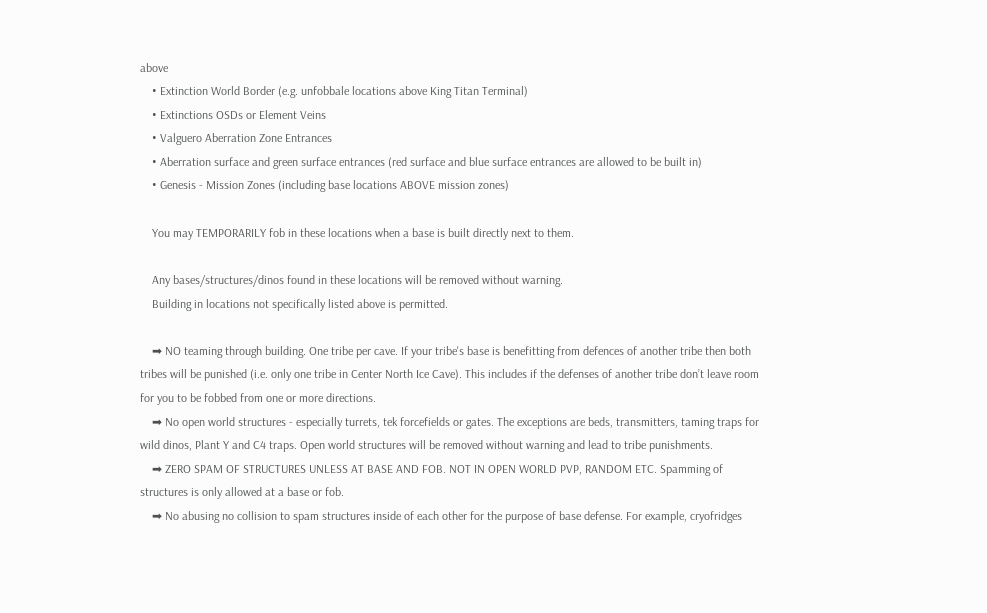above
    • Extinction World Border (e.g. unfobbale locations above King Titan Terminal)
    • Extinctions OSDs or Element Veins
    • Valguero Aberration Zone Entrances
    • Aberration surface and green surface entrances (red surface and blue surface entrances are allowed to be built in)
    • Genesis - Mission Zones (including base locations ABOVE mission zones)

    You may TEMPORARILY fob in these locations when a base is built directly next to them.

    Any bases/structures/dinos found in these locations will be removed without warning.
    Building in locations not specifically listed above is permitted.

    ➡ NO teaming through building. One tribe per cave. If your tribe's base is benefitting from defences of another tribe then both tribes will be punished (i.e. only one tribe in Center North Ice Cave). This includes if the defenses of another tribe don’t leave room for you to be fobbed from one or more directions.
    ➡ No open world structures - especially turrets, tek forcefields or gates. The exceptions are beds, transmitters, taming traps for wild dinos, Plant Y and C4 traps. Open world structures will be removed without warning and lead to tribe punishments.
    ➡ ZERO SPAM OF STRUCTURES UNLESS AT BASE AND FOB. NOT IN OPEN WORLD PVP, RANDOM ETC. Spamming of structures is only allowed at a base or fob.
    ➡ No abusing no collision to spam structures inside of each other for the purpose of base defense. For example, cryofridges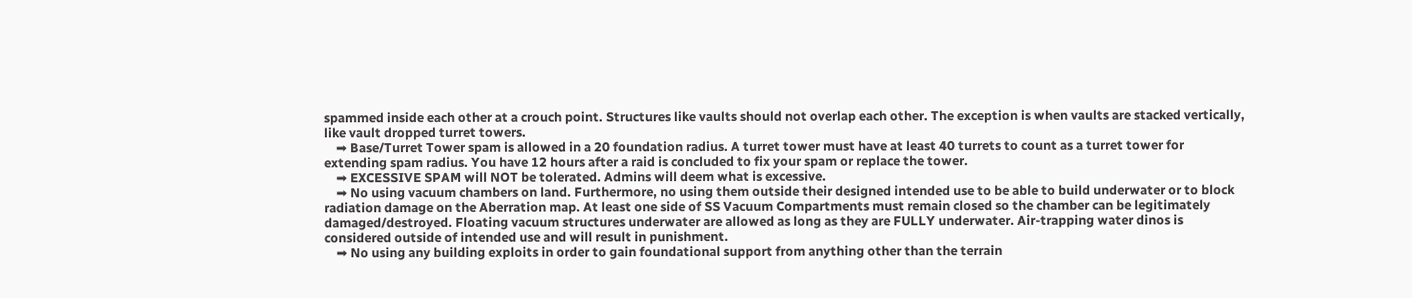spammed inside each other at a crouch point. Structures like vaults should not overlap each other. The exception is when vaults are stacked vertically, like vault dropped turret towers.
    ➡ Base/Turret Tower spam is allowed in a 20 foundation radius. A turret tower must have at least 40 turrets to count as a turret tower for extending spam radius. You have 12 hours after a raid is concluded to fix your spam or replace the tower.
    ➡ EXCESSIVE SPAM will NOT be tolerated. Admins will deem what is excessive.
    ➡ No using vacuum chambers on land. Furthermore, no using them outside their designed intended use to be able to build underwater or to block radiation damage on the Aberration map. At least one side of SS Vacuum Compartments must remain closed so the chamber can be legitimately damaged/destroyed. Floating vacuum structures underwater are allowed as long as they are FULLY underwater. Air-trapping water dinos is considered outside of intended use and will result in punishment.
    ➡ No using any building exploits in order to gain foundational support from anything other than the terrain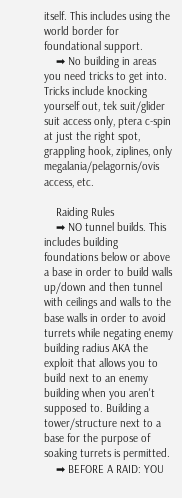itself. This includes using the world border for foundational support.
    ➡ No building in areas you need tricks to get into. Tricks include knocking yourself out, tek suit/glider suit access only, ptera c-spin at just the right spot, grappling hook, ziplines, only megalania/pelagornis/ovis access, etc.

    Raiding Rules
    ➡ NO tunnel builds. This includes building foundations below or above a base in order to build walls up/down and then tunnel with ceilings and walls to the base walls in order to avoid turrets while negating enemy building radius AKA the exploit that allows you to build next to an enemy building when you aren't supposed to. Building a tower/structure next to a base for the purpose of soaking turrets is permitted.
    ➡ BEFORE A RAID: YOU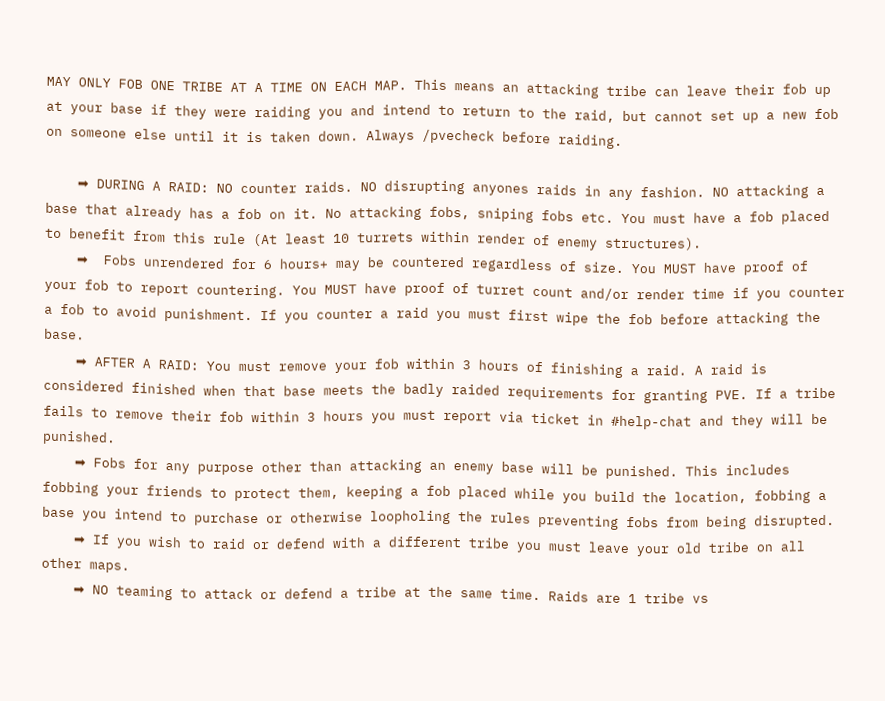MAY ONLY FOB ONE TRIBE AT A TIME ON EACH MAP. This means an attacking tribe can leave their fob up at your base if they were raiding you and intend to return to the raid, but cannot set up a new fob on someone else until it is taken down. Always /pvecheck before raiding.

    ➡ DURING A RAID: NO counter raids. NO disrupting anyones raids in any fashion. NO attacking a base that already has a fob on it. No attacking fobs, sniping fobs etc. You must have a fob placed to benefit from this rule (At least 10 turrets within render of enemy structures).
    ➡  Fobs unrendered for 6 hours+ may be countered regardless of size. You MUST have proof of your fob to report countering. You MUST have proof of turret count and/or render time if you counter a fob to avoid punishment. If you counter a raid you must first wipe the fob before attacking the base.
    ➡ AFTER A RAID: You must remove your fob within 3 hours of finishing a raid. A raid is considered finished when that base meets the badly raided requirements for granting PVE. If a tribe fails to remove their fob within 3 hours you must report via ticket in #help-chat and they will be punished.
    ➡ Fobs for any purpose other than attacking an enemy base will be punished. This includes fobbing your friends to protect them, keeping a fob placed while you build the location, fobbing a base you intend to purchase or otherwise loopholing the rules preventing fobs from being disrupted.
    ➡ If you wish to raid or defend with a different tribe you must leave your old tribe on all other maps.
    ➡ NO teaming to attack or defend a tribe at the same time. Raids are 1 tribe vs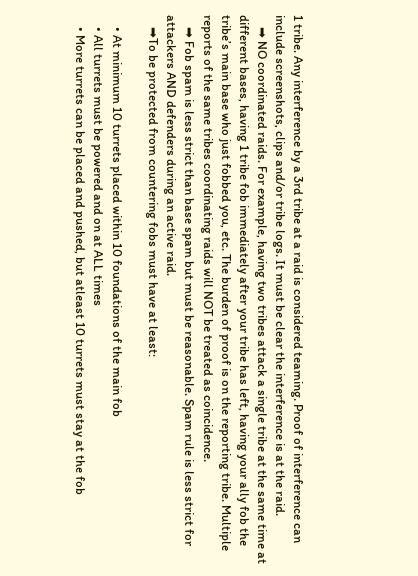1 tribe. Any interference by a 3rd tribe at a raid is considered teaming. Proof of interference can include screenshots, clips and/or tribe logs. It must be clear the interference is at the raid.
    ➡ NO coordinated raids. For example, having two tribes attack a single tribe at the same time at different bases, having 1 tribe fob immediately after your tribe has left, having your ally fob the tribe’s main base who just fobbed you, etc. The burden of proof is on the reporting tribe. Multiple reports of the same tribes coordinating raids will NOT be treated as coincidence.
    ➡ Fob spam is less strict than base spam but must be reasonable. Spam rule is less strict for attackers AND defenders during an active raid.
    ➡To be protected from countering fobs must have at least:

    • At minimum 10 turrets placed within 10 foundations of the main fob
    • All turrets must be powered and on at ALL times
    • More turrets can be placed and pushed, but atleast 10 turrets must stay at the fob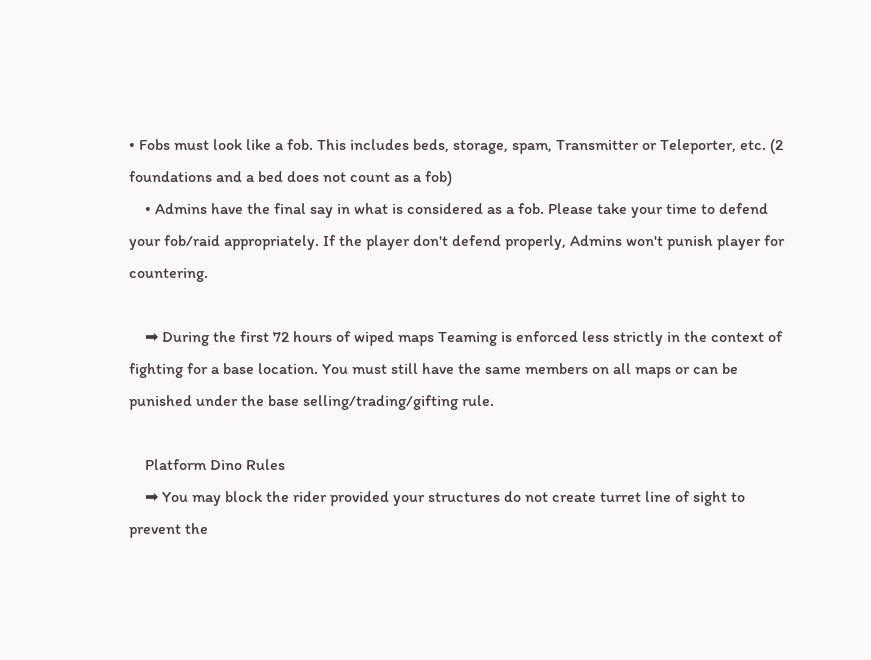• Fobs must look like a fob. This includes beds, storage, spam, Transmitter or Teleporter, etc. (2 foundations and a bed does not count as a fob)
    • Admins have the final say in what is considered as a fob. Please take your time to defend your fob/raid appropriately. If the player don't defend properly, Admins won't punish player for countering.

    ➡ During the first 72 hours of wiped maps Teaming is enforced less strictly in the context of fighting for a base location. You must still have the same members on all maps or can be punished under the base selling/trading/gifting rule.

    Platform Dino Rules
    ➡ You may block the rider provided your structures do not create turret line of sight to prevent the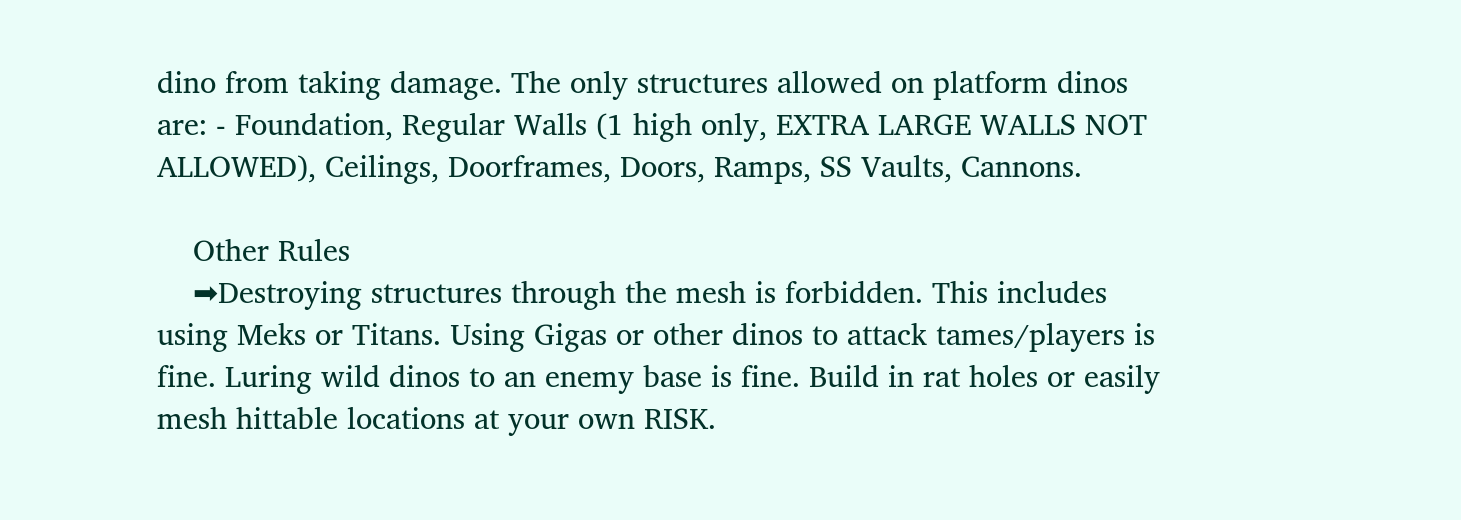dino from taking damage. The only structures allowed on platform dinos are: - Foundation, Regular Walls (1 high only, EXTRA LARGE WALLS NOT ALLOWED), Ceilings, Doorframes, Doors, Ramps, SS Vaults, Cannons.

    Other Rules
    ➡Destroying structures through the mesh is forbidden. This includes using Meks or Titans. Using Gigas or other dinos to attack tames/players is fine. Luring wild dinos to an enemy base is fine. Build in rat holes or easily mesh hittable locations at your own RISK.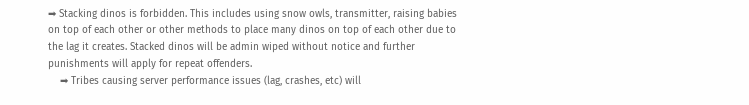➡ Stacking dinos is forbidden. This includes using snow owls, transmitter, raising babies on top of each other or other methods to place many dinos on top of each other due to the lag it creates. Stacked dinos will be admin wiped without notice and further punishments will apply for repeat offenders.
    ➡ Tribes causing server performance issues (lag, crashes, etc) will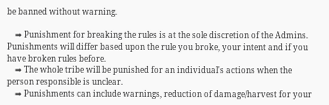be banned without warning.

    ➡ Punishment for breaking the rules is at the sole discretion of the Admins. Punishments will differ based upon the rule you broke, your intent and if you have broken rules before.
    ➡ The whole tribe will be punished for an individual's actions when the person responsible is unclear.
    ➡ Punishments can include warnings, reduction of damage/harvest for your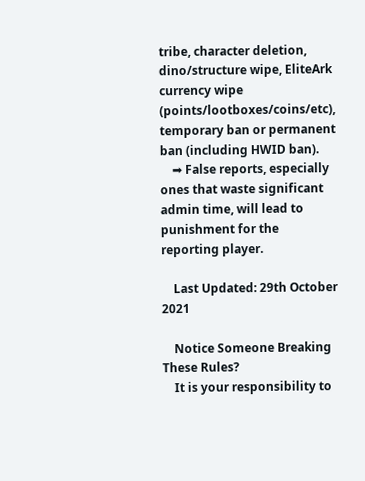tribe, character deletion, dino/structure wipe, EliteArk currency wipe (points/lootboxes/coins/etc), temporary ban or permanent ban (including HWID ban).
    ➡ False reports, especially ones that waste significant admin time, will lead to punishment for the reporting player.

    Last Updated: 29th October 2021

    Notice Someone Breaking These Rules?
    It is your responsibility to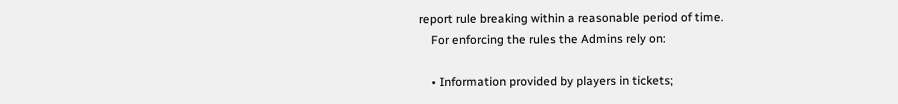report rule breaking within a reasonable period of time.
    For enforcing the rules the Admins rely on:

    • Information provided by players in tickets;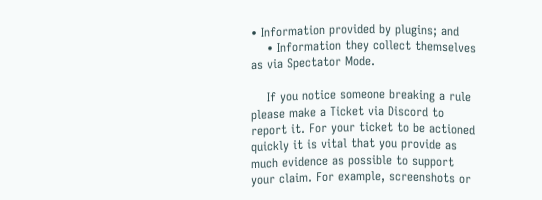• Information provided by plugins; and
    • Information they collect themselves as via Spectator Mode.

    If you notice someone breaking a rule please make a Ticket via Discord to report it. For your ticket to be actioned quickly it is vital that you provide as much evidence as possible to support your claim. For example, screenshots or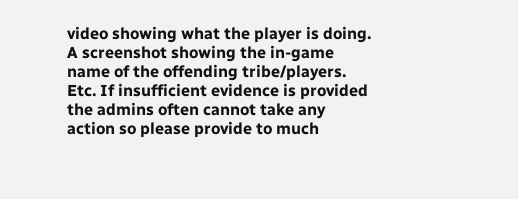video showing what the player is doing. A screenshot showing the in-game name of the offending tribe/players. Etc. If insufficient evidence is provided the admins often cannot take any action so please provide to much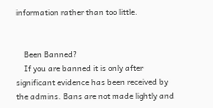information rather than too little.


    Been Banned?
    If you are banned it is only after significant evidence has been received by the admins. Bans are not made lightly and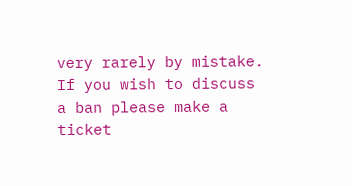very rarely by mistake. If you wish to discuss a ban please make a ticket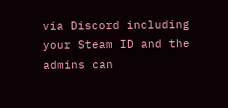via Discord including your Steam ID and the admins can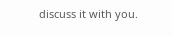discuss it with you.